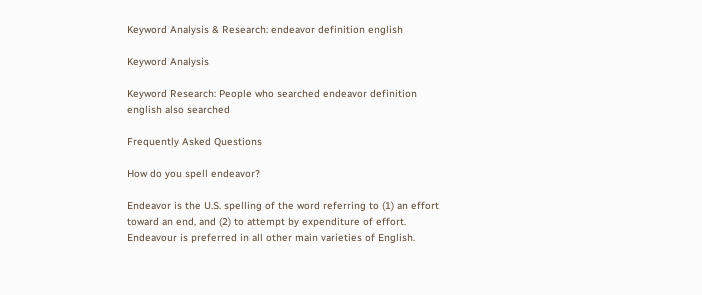Keyword Analysis & Research: endeavor definition english

Keyword Analysis

Keyword Research: People who searched endeavor definition english also searched

Frequently Asked Questions

How do you spell endeavor?

Endeavor is the U.S. spelling of the word referring to (1) an effort toward an end, and (2) to attempt by expenditure of effort. Endeavour is preferred in all other main varieties of English.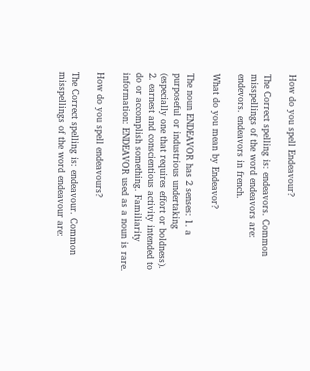How do you spell Endeavour?

The Correct spelling is: endeavors. Common misspellings of the word endeavors are: endevors. endeavors in french.

What do you mean by Endeavor?

The noun ENDEAVOR has 2 senses: 1. a purposeful or industrious undertaking (especially one that requires effort or boldness). 2. earnest and conscientious activity intended to do or accomplish something. Familiarity information: ENDEAVOR used as a noun is rare.

How do you spell endeavours?

The Correct spelling is: endeavour. Common misspellings of the word endeavour are: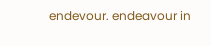endevour. endeavour in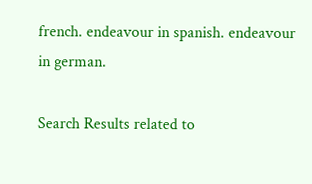french. endeavour in spanish. endeavour in german.

Search Results related to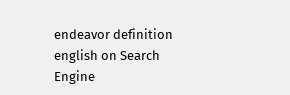endeavor definition english on Search Engine